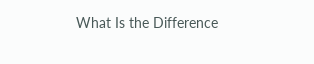What Is the Difference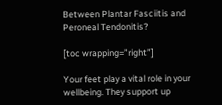Between Plantar Fasciitis and Peroneal Tendonitis?

[toc wrapping=”right”]

Your feet play a vital role in your wellbeing. They support up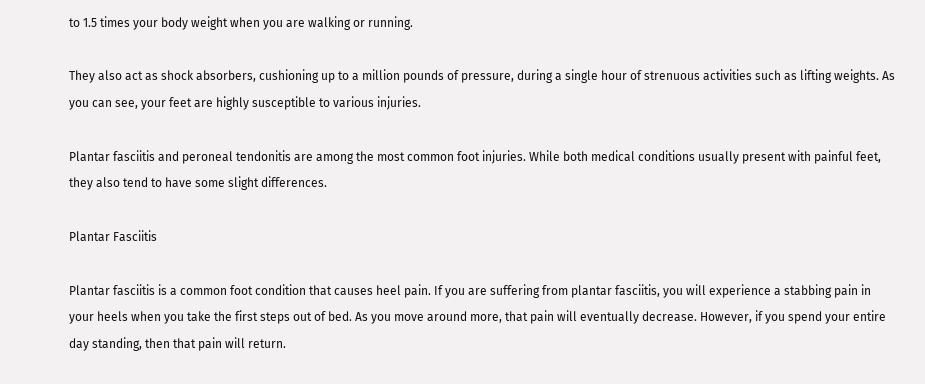to 1.5 times your body weight when you are walking or running.

They also act as shock absorbers, cushioning up to a million pounds of pressure, during a single hour of strenuous activities such as lifting weights. As you can see, your feet are highly susceptible to various injuries.

Plantar fasciitis and peroneal tendonitis are among the most common foot injuries. While both medical conditions usually present with painful feet, they also tend to have some slight differences.

Plantar Fasciitis

Plantar fasciitis is a common foot condition that causes heel pain. If you are suffering from plantar fasciitis, you will experience a stabbing pain in your heels when you take the first steps out of bed. As you move around more, that pain will eventually decrease. However, if you spend your entire day standing, then that pain will return.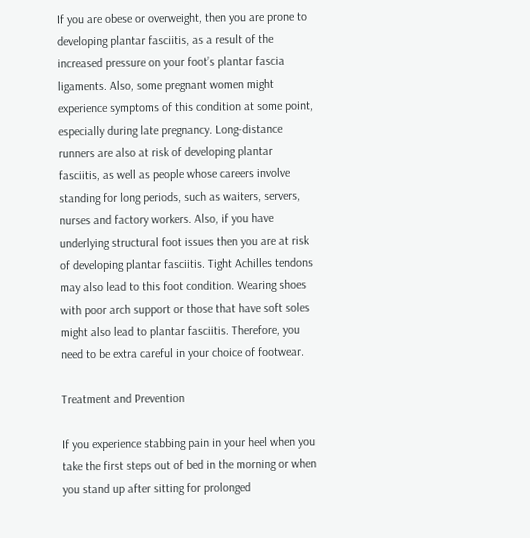If you are obese or overweight, then you are prone to developing plantar fasciitis, as a result of the increased pressure on your foot’s plantar fascia ligaments. Also, some pregnant women might experience symptoms of this condition at some point, especially during late pregnancy. Long-distance runners are also at risk of developing plantar fasciitis, as well as people whose careers involve standing for long periods, such as waiters, servers, nurses and factory workers. Also, if you have underlying structural foot issues then you are at risk of developing plantar fasciitis. Tight Achilles tendons may also lead to this foot condition. Wearing shoes with poor arch support or those that have soft soles might also lead to plantar fasciitis. Therefore, you need to be extra careful in your choice of footwear.

Treatment and Prevention

If you experience stabbing pain in your heel when you take the first steps out of bed in the morning or when you stand up after sitting for prolonged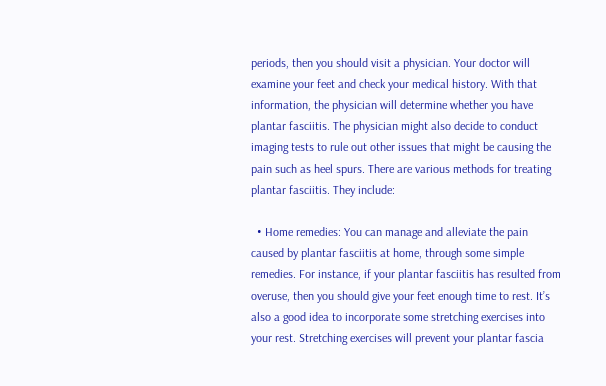periods, then you should visit a physician. Your doctor will examine your feet and check your medical history. With that information, the physician will determine whether you have plantar fasciitis. The physician might also decide to conduct imaging tests to rule out other issues that might be causing the pain such as heel spurs. There are various methods for treating plantar fasciitis. They include:

  • Home remedies: You can manage and alleviate the pain caused by plantar fasciitis at home, through some simple remedies. For instance, if your plantar fasciitis has resulted from overuse, then you should give your feet enough time to rest. It’s also a good idea to incorporate some stretching exercises into your rest. Stretching exercises will prevent your plantar fascia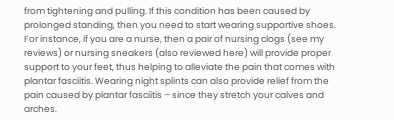from tightening and pulling. If this condition has been caused by prolonged standing, then you need to start wearing supportive shoes. For instance, if you are a nurse, then a pair of nursing clogs (see my reviews) or nursing sneakers (also reviewed here) will provide proper support to your feet, thus helping to alleviate the pain that comes with plantar fasciitis. Wearing night splints can also provide relief from the pain caused by plantar fasciitis – since they stretch your calves and arches.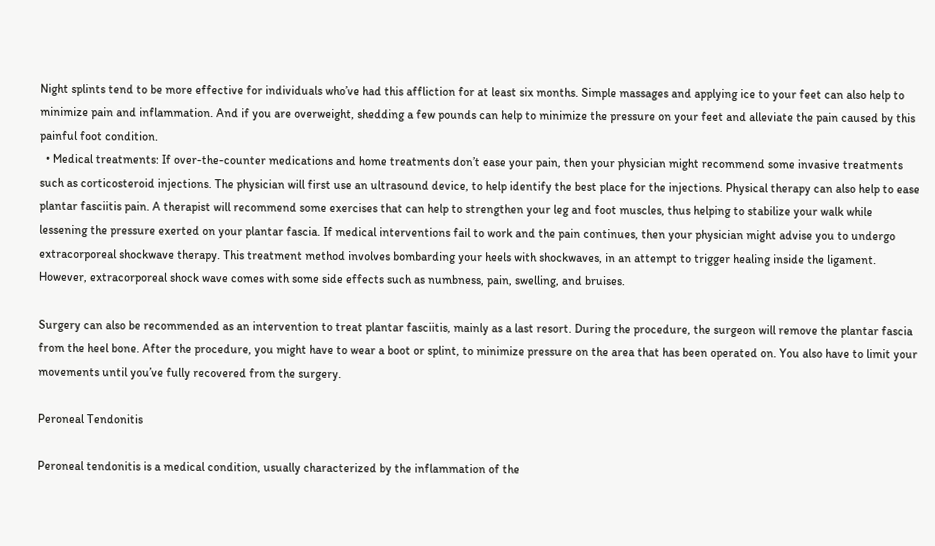Night splints tend to be more effective for individuals who’ve had this affliction for at least six months. Simple massages and applying ice to your feet can also help to minimize pain and inflammation. And if you are overweight, shedding a few pounds can help to minimize the pressure on your feet and alleviate the pain caused by this painful foot condition.
  • Medical treatments: If over-the-counter medications and home treatments don’t ease your pain, then your physician might recommend some invasive treatments such as corticosteroid injections. The physician will first use an ultrasound device, to help identify the best place for the injections. Physical therapy can also help to ease plantar fasciitis pain. A therapist will recommend some exercises that can help to strengthen your leg and foot muscles, thus helping to stabilize your walk while lessening the pressure exerted on your plantar fascia. If medical interventions fail to work and the pain continues, then your physician might advise you to undergo extracorporeal shockwave therapy. This treatment method involves bombarding your heels with shockwaves, in an attempt to trigger healing inside the ligament. However, extracorporeal shock wave comes with some side effects such as numbness, pain, swelling, and bruises.

Surgery can also be recommended as an intervention to treat plantar fasciitis, mainly as a last resort. During the procedure, the surgeon will remove the plantar fascia from the heel bone. After the procedure, you might have to wear a boot or splint, to minimize pressure on the area that has been operated on. You also have to limit your movements until you’ve fully recovered from the surgery.

Peroneal Tendonitis

Peroneal tendonitis is a medical condition, usually characterized by the inflammation of the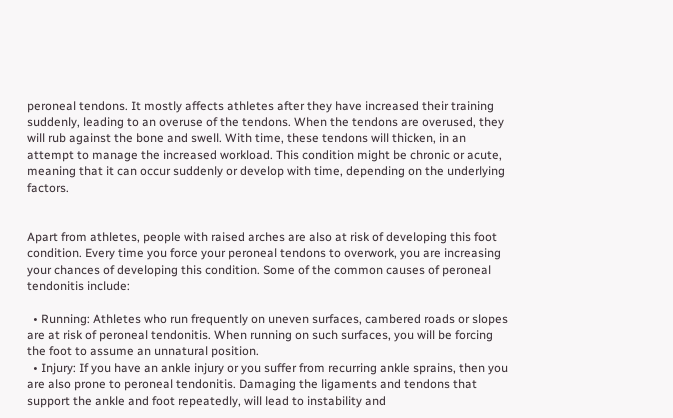peroneal tendons. It mostly affects athletes after they have increased their training suddenly, leading to an overuse of the tendons. When the tendons are overused, they will rub against the bone and swell. With time, these tendons will thicken, in an attempt to manage the increased workload. This condition might be chronic or acute, meaning that it can occur suddenly or develop with time, depending on the underlying factors.


Apart from athletes, people with raised arches are also at risk of developing this foot condition. Every time you force your peroneal tendons to overwork, you are increasing your chances of developing this condition. Some of the common causes of peroneal tendonitis include:

  • Running: Athletes who run frequently on uneven surfaces, cambered roads or slopes are at risk of peroneal tendonitis. When running on such surfaces, you will be forcing the foot to assume an unnatural position.
  • Injury: If you have an ankle injury or you suffer from recurring ankle sprains, then you are also prone to peroneal tendonitis. Damaging the ligaments and tendons that support the ankle and foot repeatedly, will lead to instability and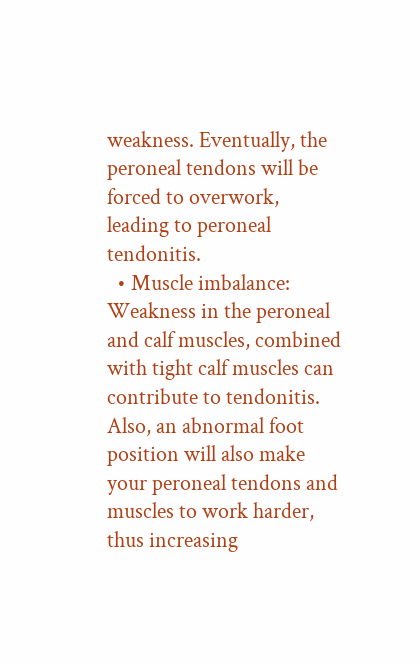weakness. Eventually, the peroneal tendons will be forced to overwork, leading to peroneal tendonitis.
  • Muscle imbalance: Weakness in the peroneal and calf muscles, combined with tight calf muscles can contribute to tendonitis. Also, an abnormal foot position will also make your peroneal tendons and muscles to work harder, thus increasing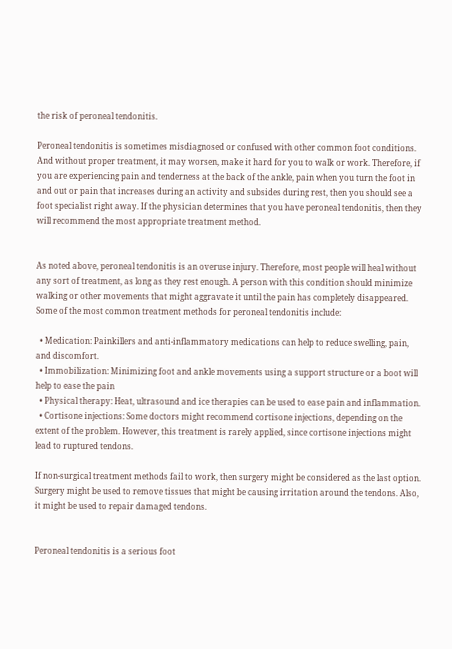the risk of peroneal tendonitis.

Peroneal tendonitis is sometimes misdiagnosed or confused with other common foot conditions. And without proper treatment, it may worsen, make it hard for you to walk or work. Therefore, if you are experiencing pain and tenderness at the back of the ankle, pain when you turn the foot in and out or pain that increases during an activity and subsides during rest, then you should see a foot specialist right away. If the physician determines that you have peroneal tendonitis, then they will recommend the most appropriate treatment method.


As noted above, peroneal tendonitis is an overuse injury. Therefore, most people will heal without any sort of treatment, as long as they rest enough. A person with this condition should minimize walking or other movements that might aggravate it until the pain has completely disappeared. Some of the most common treatment methods for peroneal tendonitis include:

  • Medication: Painkillers and anti-inflammatory medications can help to reduce swelling, pain, and discomfort.
  • Immobilization: Minimizing foot and ankle movements using a support structure or a boot will help to ease the pain
  • Physical therapy: Heat, ultrasound and ice therapies can be used to ease pain and inflammation.
  • Cortisone injections: Some doctors might recommend cortisone injections, depending on the extent of the problem. However, this treatment is rarely applied, since cortisone injections might lead to ruptured tendons.

If non-surgical treatment methods fail to work, then surgery might be considered as the last option. Surgery might be used to remove tissues that might be causing irritation around the tendons. Also, it might be used to repair damaged tendons.


Peroneal tendonitis is a serious foot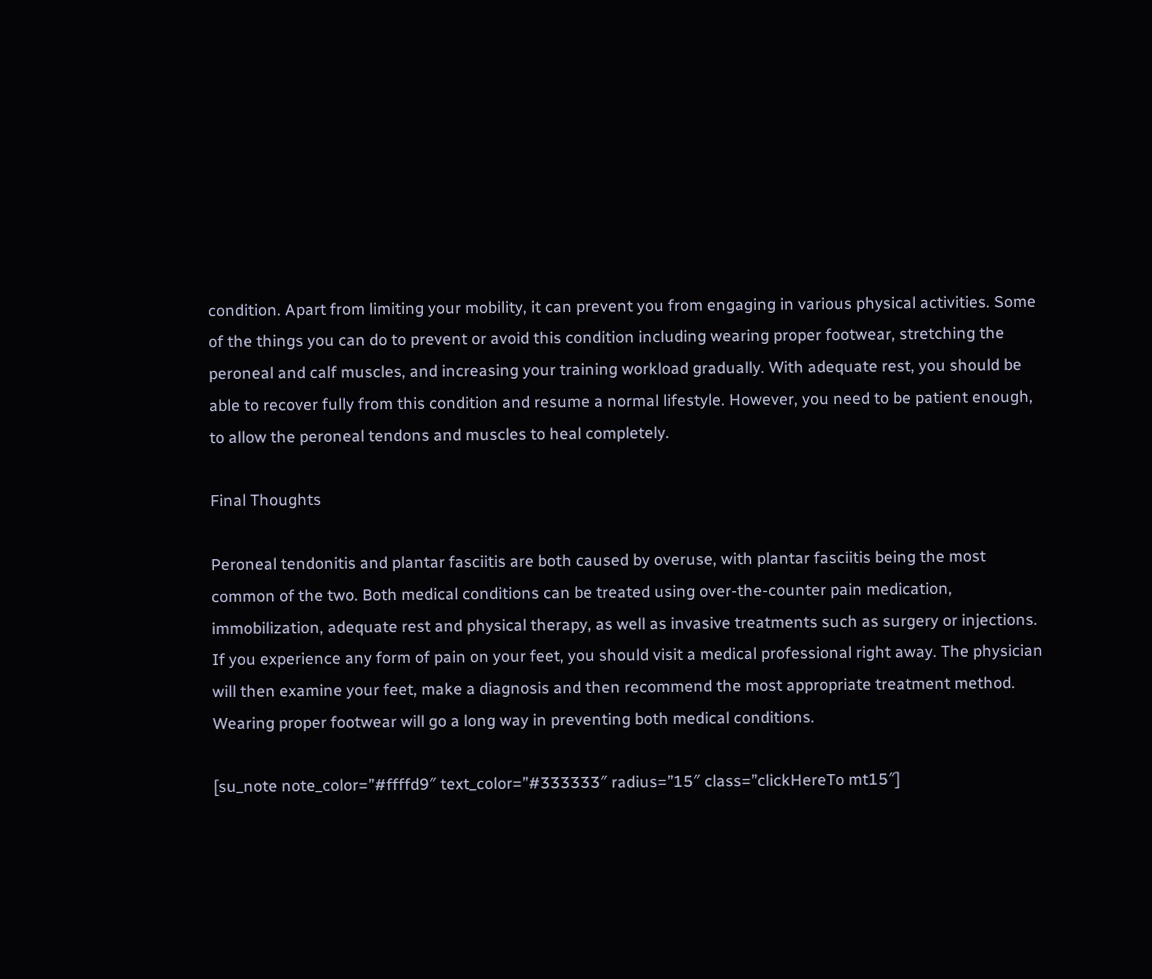condition. Apart from limiting your mobility, it can prevent you from engaging in various physical activities. Some of the things you can do to prevent or avoid this condition including wearing proper footwear, stretching the peroneal and calf muscles, and increasing your training workload gradually. With adequate rest, you should be able to recover fully from this condition and resume a normal lifestyle. However, you need to be patient enough, to allow the peroneal tendons and muscles to heal completely.

Final Thoughts

Peroneal tendonitis and plantar fasciitis are both caused by overuse, with plantar fasciitis being the most common of the two. Both medical conditions can be treated using over-the-counter pain medication, immobilization, adequate rest and physical therapy, as well as invasive treatments such as surgery or injections. If you experience any form of pain on your feet, you should visit a medical professional right away. The physician will then examine your feet, make a diagnosis and then recommend the most appropriate treatment method. Wearing proper footwear will go a long way in preventing both medical conditions.

[su_note note_color=”#ffffd9″ text_color=”#333333″ radius=”15″ class=”clickHereTo mt15″]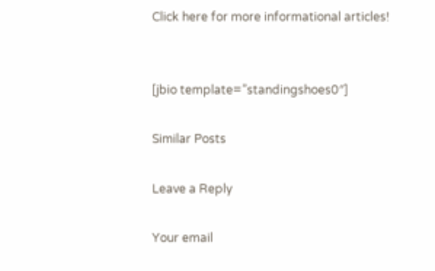Click here for more informational articles!


[jbio template=”standingshoes0″]

Similar Posts

Leave a Reply

Your email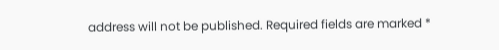address will not be published. Required fields are marked *